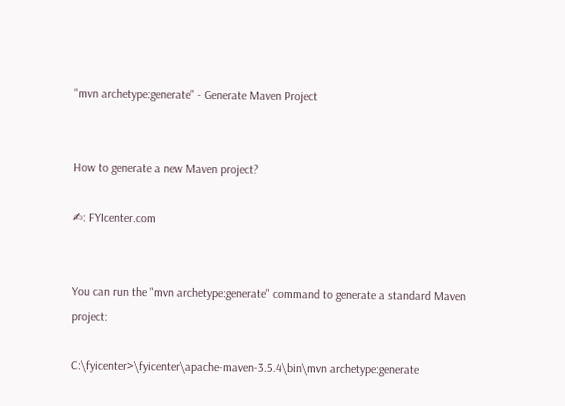"mvn archetype:generate" - Generate Maven Project


How to generate a new Maven project?

✍: FYIcenter.com


You can run the "mvn archetype:generate" command to generate a standard Maven project:

C:\fyicenter>\fyicenter\apache-maven-3.5.4\bin\mvn archetype:generate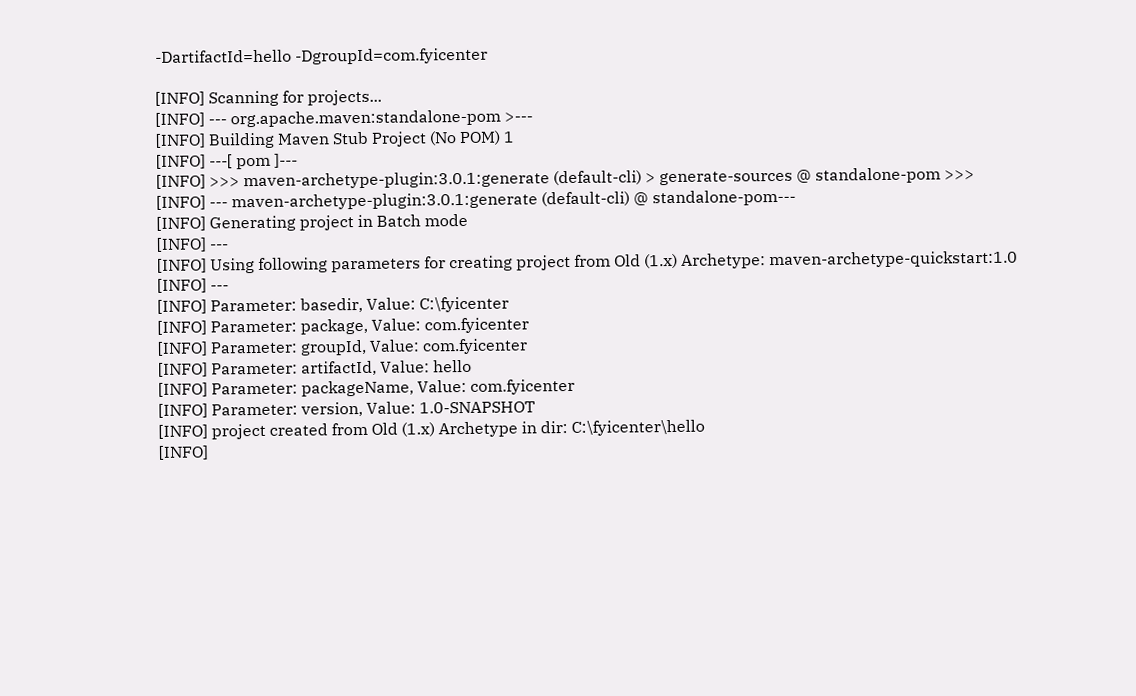-DartifactId=hello -DgroupId=com.fyicenter

[INFO] Scanning for projects...
[INFO] --- org.apache.maven:standalone-pom >---
[INFO] Building Maven Stub Project (No POM) 1
[INFO] ---[ pom ]---
[INFO] >>> maven-archetype-plugin:3.0.1:generate (default-cli) > generate-sources @ standalone-pom >>>
[INFO] --- maven-archetype-plugin:3.0.1:generate (default-cli) @ standalone-pom---
[INFO] Generating project in Batch mode
[INFO] ---
[INFO] Using following parameters for creating project from Old (1.x) Archetype: maven-archetype-quickstart:1.0
[INFO] ---
[INFO] Parameter: basedir, Value: C:\fyicenter
[INFO] Parameter: package, Value: com.fyicenter
[INFO] Parameter: groupId, Value: com.fyicenter
[INFO] Parameter: artifactId, Value: hello
[INFO] Parameter: packageName, Value: com.fyicenter
[INFO] Parameter: version, Value: 1.0-SNAPSHOT
[INFO] project created from Old (1.x) Archetype in dir: C:\fyicenter\hello
[INFO]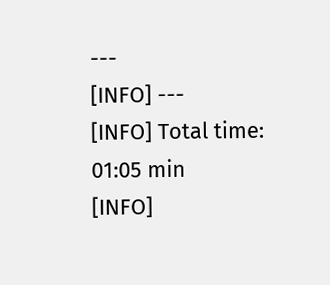---
[INFO] ---
[INFO] Total time: 01:05 min
[INFO]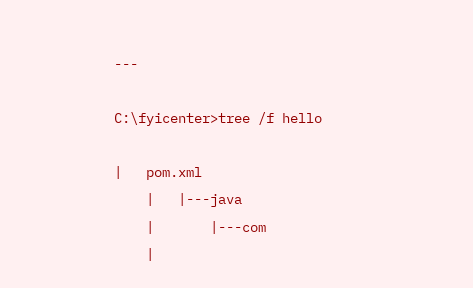---

C:\fyicenter>tree /f hello

|   pom.xml
    |   |---java
    |       |---com
    |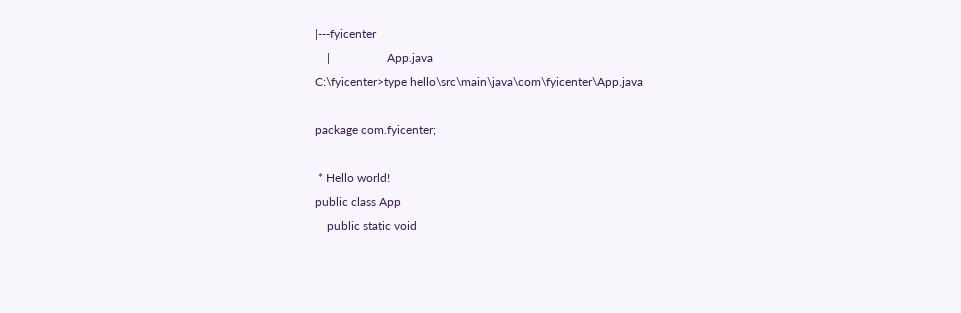|---fyicenter
    |                   App.java
C:\fyicenter>type hello\src\main\java\com\fyicenter\App.java

package com.fyicenter;

 * Hello world!
public class App
    public static void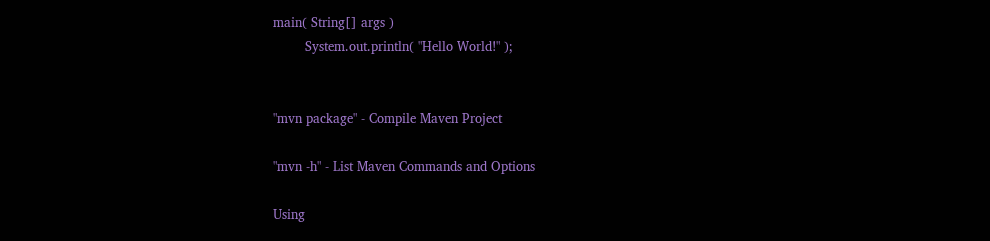main( String[] args )
        System.out.println( "Hello World!" );


"mvn package" - Compile Maven Project

"mvn -h" - List Maven Commands and Options

Using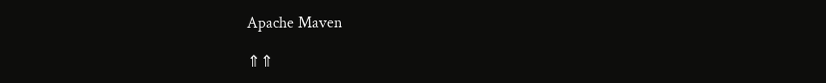Apache Maven

⇑⇑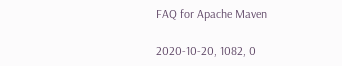FAQ for Apache Maven

2020-10-20, 1082, 0